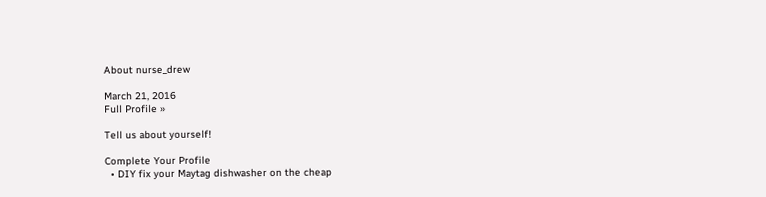About nurse_drew

March 21, 2016
Full Profile »

Tell us about yourself!

Complete Your Profile
  • DIY fix your Maytag dishwasher on the cheap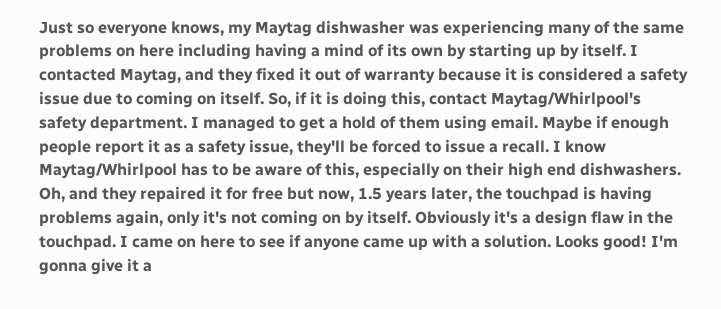Just so everyone knows, my Maytag dishwasher was experiencing many of the same problems on here including having a mind of its own by starting up by itself. I contacted Maytag, and they fixed it out of warranty because it is considered a safety issue due to coming on itself. So, if it is doing this, contact Maytag/Whirlpool's safety department. I managed to get a hold of them using email. Maybe if enough people report it as a safety issue, they'll be forced to issue a recall. I know Maytag/Whirlpool has to be aware of this, especially on their high end dishwashers. Oh, and they repaired it for free but now, 1.5 years later, the touchpad is having problems again, only it's not coming on by itself. Obviously it's a design flaw in the touchpad. I came on here to see if anyone came up with a solution. Looks good! I'm gonna give it a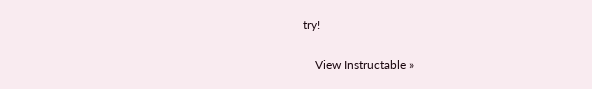try!

    View Instructable »